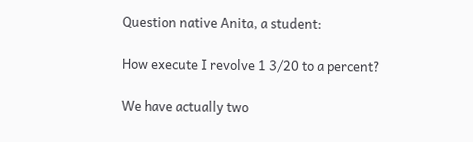Question native Anita, a student:

How execute I revolve 1 3/20 to a percent?

We have actually two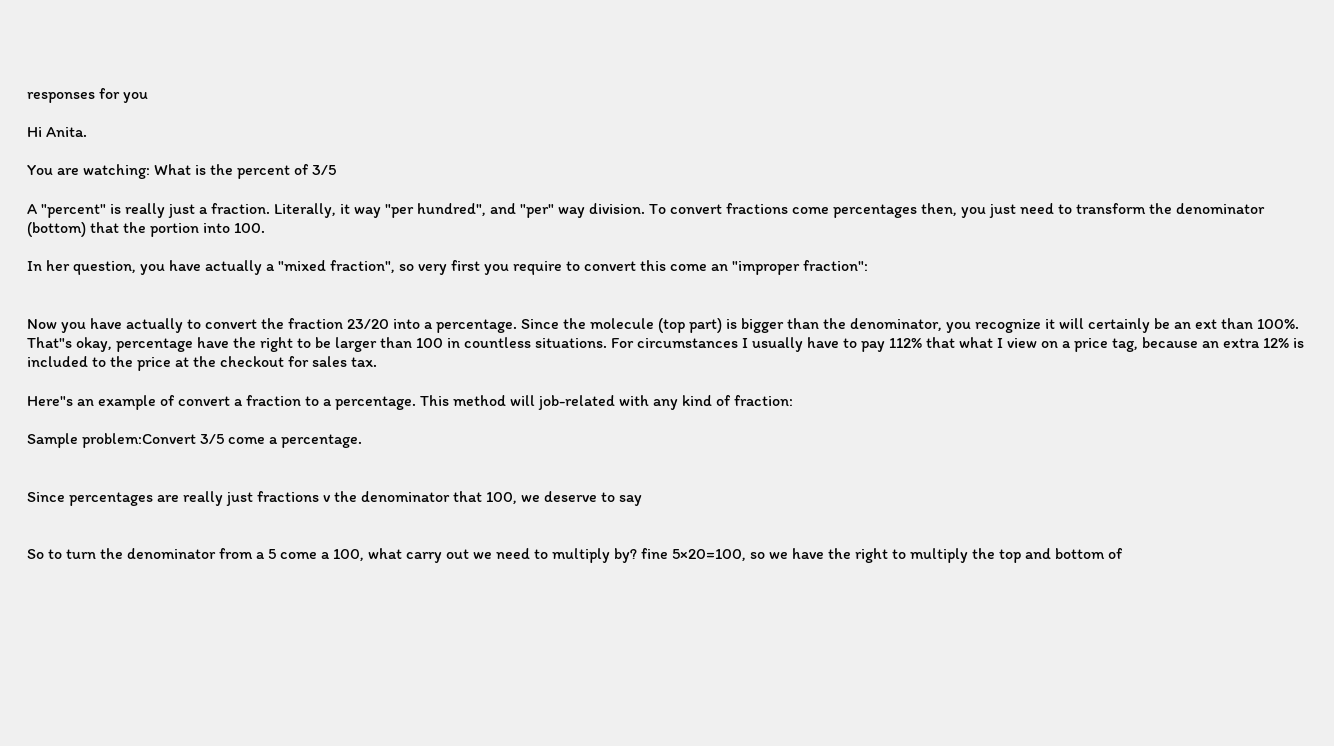responses for you

Hi Anita.

You are watching: What is the percent of 3/5

A "percent" is really just a fraction. Literally, it way "per hundred", and "per" way division. To convert fractions come percentages then, you just need to transform the denominator (bottom) that the portion into 100.

In her question, you have actually a "mixed fraction", so very first you require to convert this come an "improper fraction":


Now you have actually to convert the fraction 23/20 into a percentage. Since the molecule (top part) is bigger than the denominator, you recognize it will certainly be an ext than 100%. That"s okay, percentage have the right to be larger than 100 in countless situations. For circumstances I usually have to pay 112% that what I view on a price tag, because an extra 12% is included to the price at the checkout for sales tax.

Here"s an example of convert a fraction to a percentage. This method will job-related with any kind of fraction:

Sample problem:Convert 3/5 come a percentage.


Since percentages are really just fractions v the denominator that 100, we deserve to say


So to turn the denominator from a 5 come a 100, what carry out we need to multiply by? fine 5×20=100, so we have the right to multiply the top and bottom of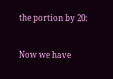the portion by 20:


Now we have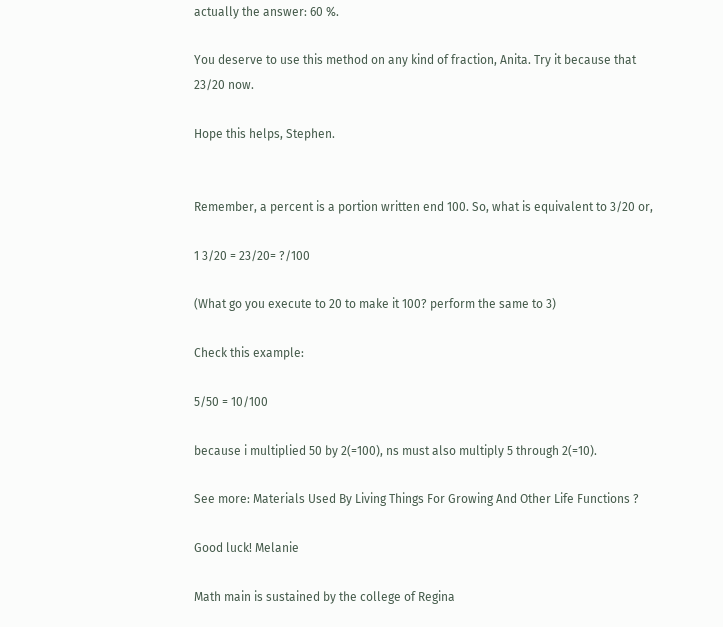actually the answer: 60 %.

You deserve to use this method on any kind of fraction, Anita. Try it because that 23/20 now.

Hope this helps, Stephen.


Remember, a percent is a portion written end 100. So, what is equivalent to 3/20 or,

1 3/20 = 23/20= ?/100

(What go you execute to 20 to make it 100? perform the same to 3)

Check this example:

5/50 = 10/100

because i multiplied 50 by 2(=100), ns must also multiply 5 through 2(=10).

See more: Materials Used By Living Things For Growing And Other Life Functions ?

Good luck! Melanie

Math main is sustained by the college of Regina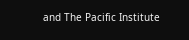and The Pacific Institute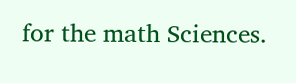for the math Sciences.